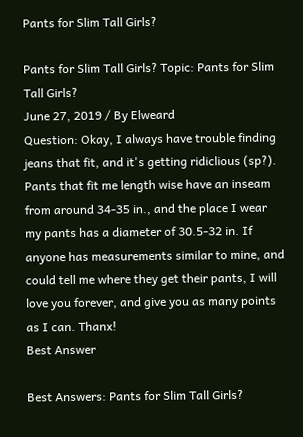Pants for Slim Tall Girls?

Pants for Slim Tall Girls? Topic: Pants for Slim Tall Girls?
June 27, 2019 / By Elweard
Question: Okay, I always have trouble finding jeans that fit, and it's getting ridiclious (sp?). Pants that fit me length wise have an inseam from around 34-35 in., and the place I wear my pants has a diameter of 30.5-32 in. If anyone has measurements similar to mine, and could tell me where they get their pants, I will love you forever, and give you as many points as I can. Thanx!
Best Answer

Best Answers: Pants for Slim Tall Girls?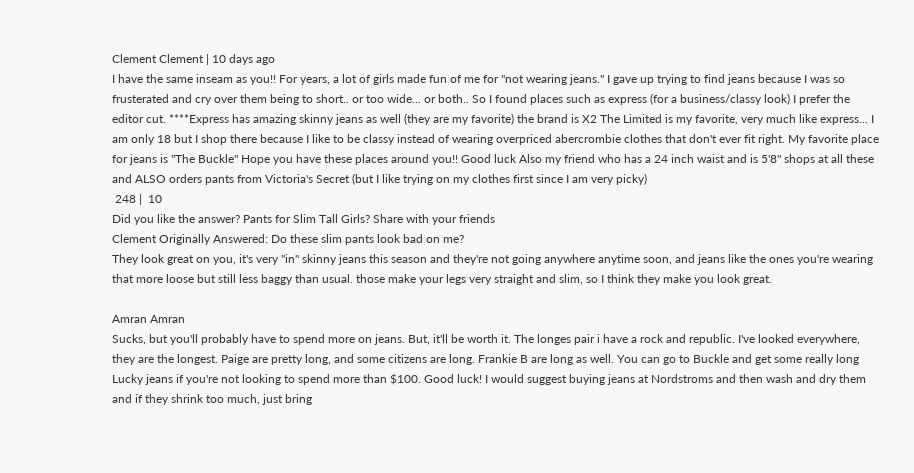Clement Clement | 10 days ago
I have the same inseam as you!! For years, a lot of girls made fun of me for "not wearing jeans." I gave up trying to find jeans because I was so frusterated and cry over them being to short.. or too wide... or both.. So I found places such as express (for a business/classy look) I prefer the editor cut. ****Express has amazing skinny jeans as well (they are my favorite) the brand is X2 The Limited is my favorite, very much like express... I am only 18 but I shop there because I like to be classy instead of wearing overpriced abercrombie clothes that don't ever fit right. My favorite place for jeans is "The Buckle" Hope you have these places around you!! Good luck Also my friend who has a 24 inch waist and is 5'8" shops at all these and ALSO orders pants from Victoria's Secret (but I like trying on my clothes first since I am very picky)
 248 |  10
Did you like the answer? Pants for Slim Tall Girls? Share with your friends
Clement Originally Answered: Do these slim pants look bad on me?
They look great on you, it's very "in" skinny jeans this season and they're not going anywhere anytime soon, and jeans like the ones you're wearing that more loose but still less baggy than usual. those make your legs very straight and slim, so I think they make you look great.

Amran Amran
Sucks, but you'll probably have to spend more on jeans. But, it'll be worth it. The longes pair i have a rock and republic. I've looked everywhere, they are the longest. Paige are pretty long, and some citizens are long. Frankie B are long as well. You can go to Buckle and get some really long Lucky jeans if you're not looking to spend more than $100. Good luck! I would suggest buying jeans at Nordstroms and then wash and dry them and if they shrink too much, just bring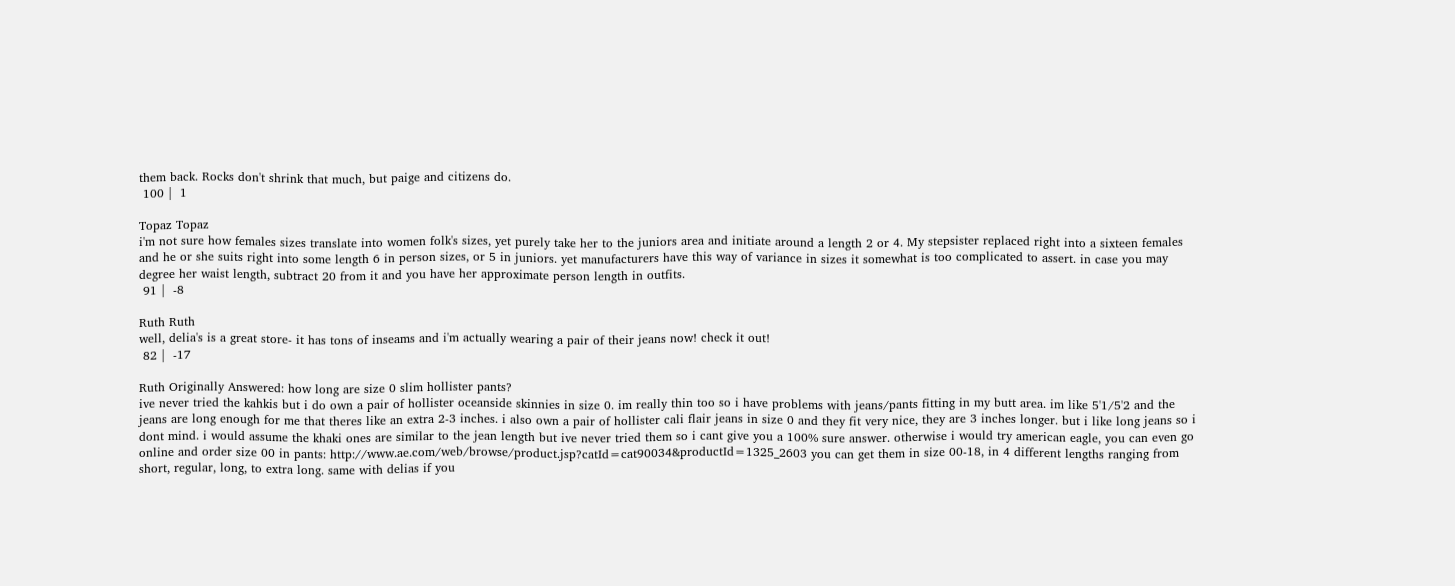them back. Rocks don't shrink that much, but paige and citizens do.
 100 |  1

Topaz Topaz
i'm not sure how females sizes translate into women folk's sizes, yet purely take her to the juniors area and initiate around a length 2 or 4. My stepsister replaced right into a sixteen females and he or she suits right into some length 6 in person sizes, or 5 in juniors. yet manufacturers have this way of variance in sizes it somewhat is too complicated to assert. in case you may degree her waist length, subtract 20 from it and you have her approximate person length in outfits.
 91 |  -8

Ruth Ruth
well, delia's is a great store- it has tons of inseams and i'm actually wearing a pair of their jeans now! check it out!
 82 |  -17

Ruth Originally Answered: how long are size 0 slim hollister pants?
ive never tried the kahkis but i do own a pair of hollister oceanside skinnies in size 0. im really thin too so i have problems with jeans/pants fitting in my butt area. im like 5'1/5'2 and the jeans are long enough for me that theres like an extra 2-3 inches. i also own a pair of hollister cali flair jeans in size 0 and they fit very nice, they are 3 inches longer. but i like long jeans so i dont mind. i would assume the khaki ones are similar to the jean length but ive never tried them so i cant give you a 100% sure answer. otherwise i would try american eagle, you can even go online and order size 00 in pants: http://www.ae.com/web/browse/product.jsp?catId=cat90034&productId=1325_2603 you can get them in size 00-18, in 4 different lengths ranging from short, regular, long, to extra long. same with delias if you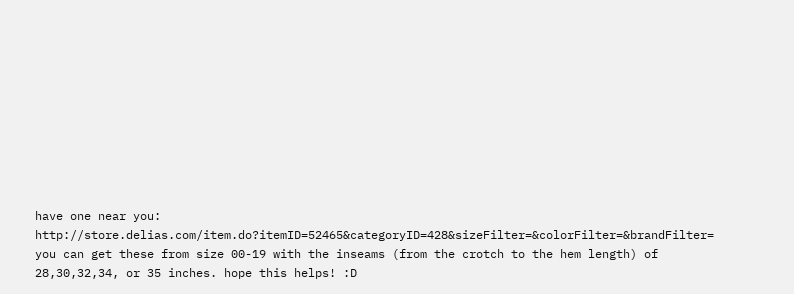have one near you: http://store.delias.com/item.do?itemID=52465&categoryID=428&sizeFilter=&colorFilter=&brandFilter= you can get these from size 00-19 with the inseams (from the crotch to the hem length) of 28,30,32,34, or 35 inches. hope this helps! :D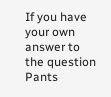If you have your own answer to the question Pants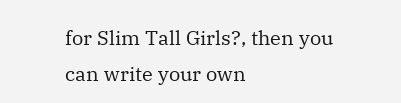for Slim Tall Girls?, then you can write your own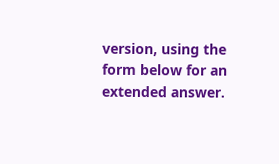version, using the form below for an extended answer.